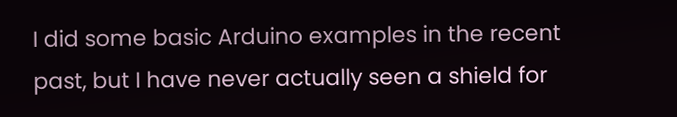I did some basic Arduino examples in the recent past, but I have never actually seen a shield for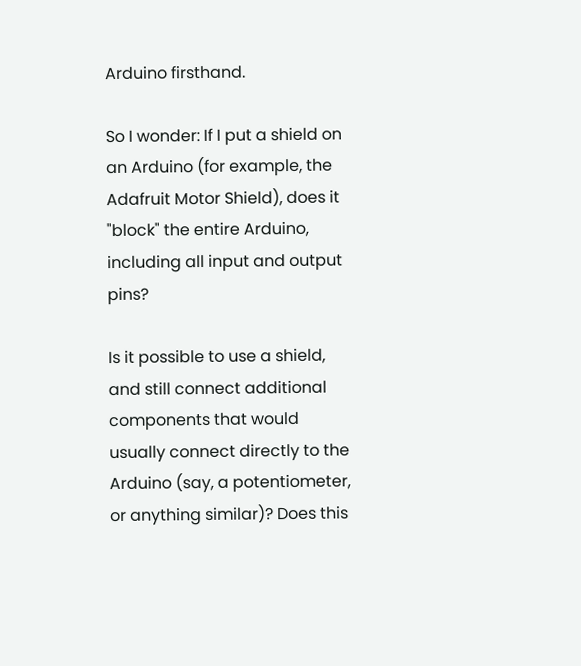Arduino firsthand.

So I wonder: If I put a shield on an Arduino (for example, the Adafruit Motor Shield), does it "block" the entire Arduino, including all input and output pins?

Is it possible to use a shield, and still connect additional components that would usually connect directly to the Arduino (say, a potentiometer, or anything similar)? Does this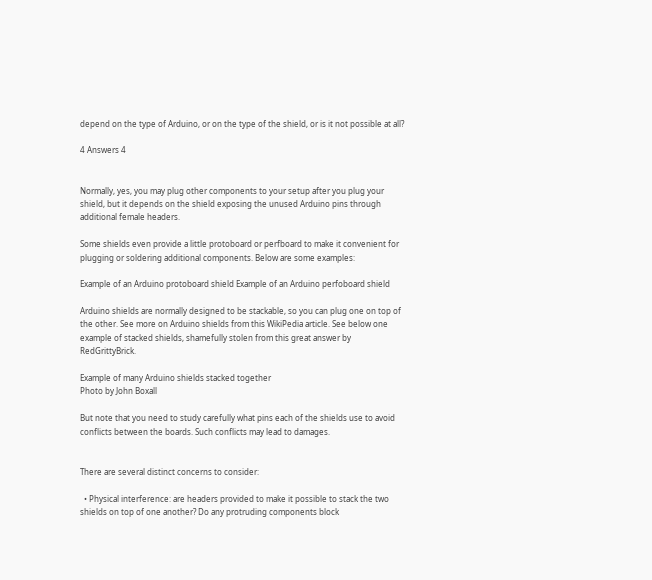depend on the type of Arduino, or on the type of the shield, or is it not possible at all?

4 Answers 4


Normally, yes, you may plug other components to your setup after you plug your shield, but it depends on the shield exposing the unused Arduino pins through additional female headers.

Some shields even provide a little protoboard or perfboard to make it convenient for plugging or soldering additional components. Below are some examples:

Example of an Arduino protoboard shield Example of an Arduino perfoboard shield

Arduino shields are normally designed to be stackable, so you can plug one on top of the other. See more on Arduino shields from this WikiPedia article. See below one example of stacked shields, shamefully stolen from this great answer by RedGrittyBrick.

Example of many Arduino shields stacked together
Photo by John Boxall

But note that you need to study carefully what pins each of the shields use to avoid conflicts between the boards. Such conflicts may lead to damages.


There are several distinct concerns to consider:

  • Physical interference: are headers provided to make it possible to stack the two shields on top of one another? Do any protruding components block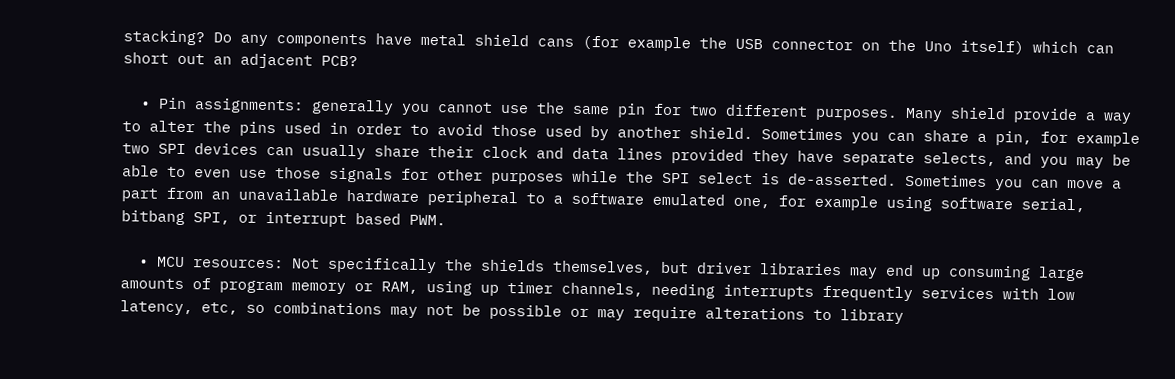stacking? Do any components have metal shield cans (for example the USB connector on the Uno itself) which can short out an adjacent PCB?

  • Pin assignments: generally you cannot use the same pin for two different purposes. Many shield provide a way to alter the pins used in order to avoid those used by another shield. Sometimes you can share a pin, for example two SPI devices can usually share their clock and data lines provided they have separate selects, and you may be able to even use those signals for other purposes while the SPI select is de-asserted. Sometimes you can move a part from an unavailable hardware peripheral to a software emulated one, for example using software serial, bitbang SPI, or interrupt based PWM.

  • MCU resources: Not specifically the shields themselves, but driver libraries may end up consuming large amounts of program memory or RAM, using up timer channels, needing interrupts frequently services with low latency, etc, so combinations may not be possible or may require alterations to library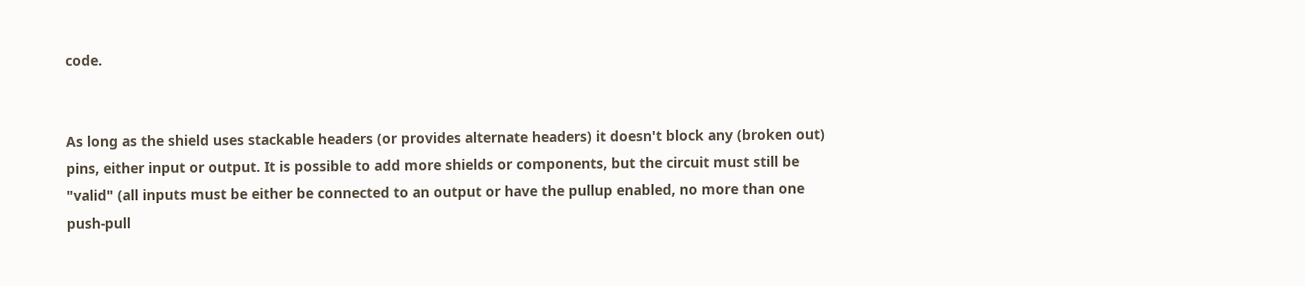code.


As long as the shield uses stackable headers (or provides alternate headers) it doesn't block any (broken out) pins, either input or output. It is possible to add more shields or components, but the circuit must still be "valid" (all inputs must be either be connected to an output or have the pullup enabled, no more than one push-pull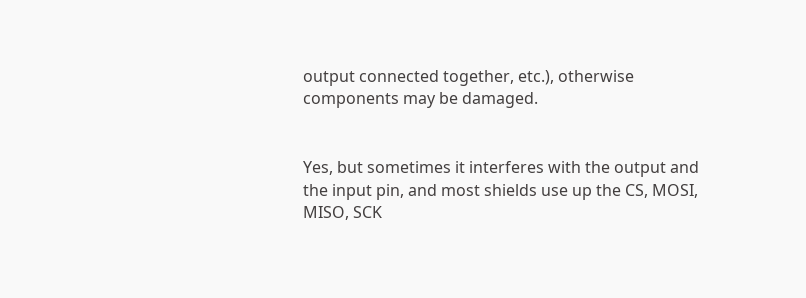output connected together, etc.), otherwise components may be damaged.


Yes, but sometimes it interferes with the output and the input pin, and most shields use up the CS, MOSI, MISO, SCK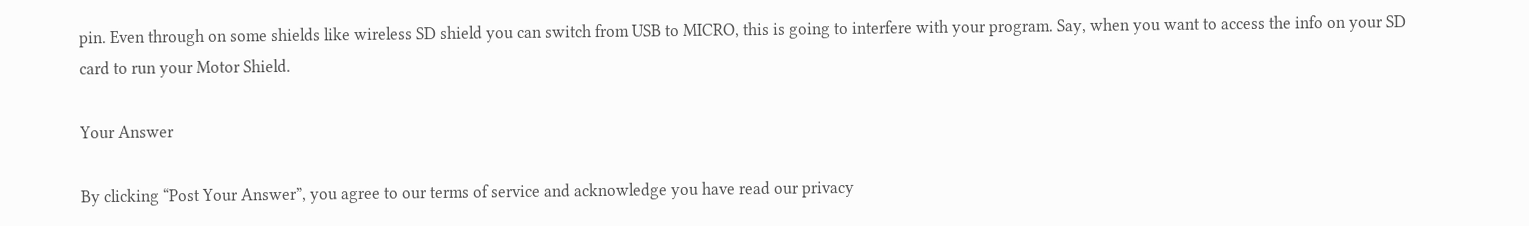pin. Even through on some shields like wireless SD shield you can switch from USB to MICRO, this is going to interfere with your program. Say, when you want to access the info on your SD card to run your Motor Shield.

Your Answer

By clicking “Post Your Answer”, you agree to our terms of service and acknowledge you have read our privacy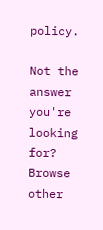policy.

Not the answer you're looking for? Browse other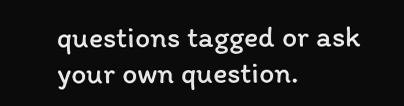questions tagged or ask your own question.